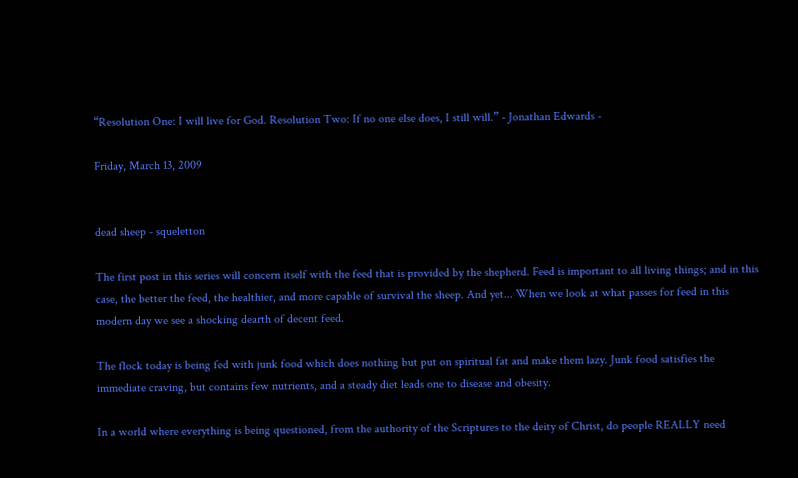“Resolution One: I will live for God. Resolution Two: If no one else does, I still will.” - Jonathan Edwards -

Friday, March 13, 2009


dead sheep - squeletton

The first post in this series will concern itself with the feed that is provided by the shepherd. Feed is important to all living things; and in this case, the better the feed, the healthier, and more capable of survival the sheep. And yet... When we look at what passes for feed in this modern day we see a shocking dearth of decent feed.

The flock today is being fed with junk food which does nothing but put on spiritual fat and make them lazy. Junk food satisfies the immediate craving, but contains few nutrients, and a steady diet leads one to disease and obesity.

In a world where everything is being questioned, from the authority of the Scriptures to the deity of Christ, do people REALLY need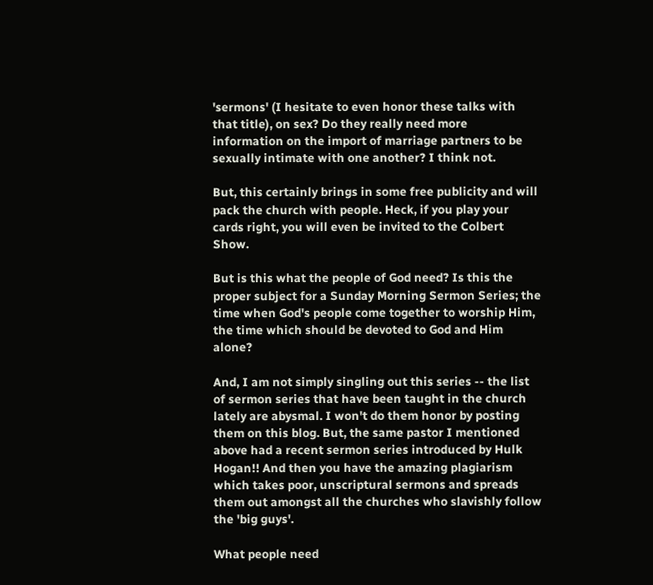'sermons' (I hesitate to even honor these talks with that title), on sex? Do they really need more information on the import of marriage partners to be sexually intimate with one another? I think not.

But, this certainly brings in some free publicity and will pack the church with people. Heck, if you play your cards right, you will even be invited to the Colbert Show.

But is this what the people of God need? Is this the proper subject for a Sunday Morning Sermon Series; the time when God's people come together to worship Him, the time which should be devoted to God and Him alone?

And, I am not simply singling out this series -- the list of sermon series that have been taught in the church lately are abysmal. I won't do them honor by posting them on this blog. But, the same pastor I mentioned above had a recent sermon series introduced by Hulk Hogan!! And then you have the amazing plagiarism which takes poor, unscriptural sermons and spreads them out amongst all the churches who slavishly follow the 'big guys'.

What people need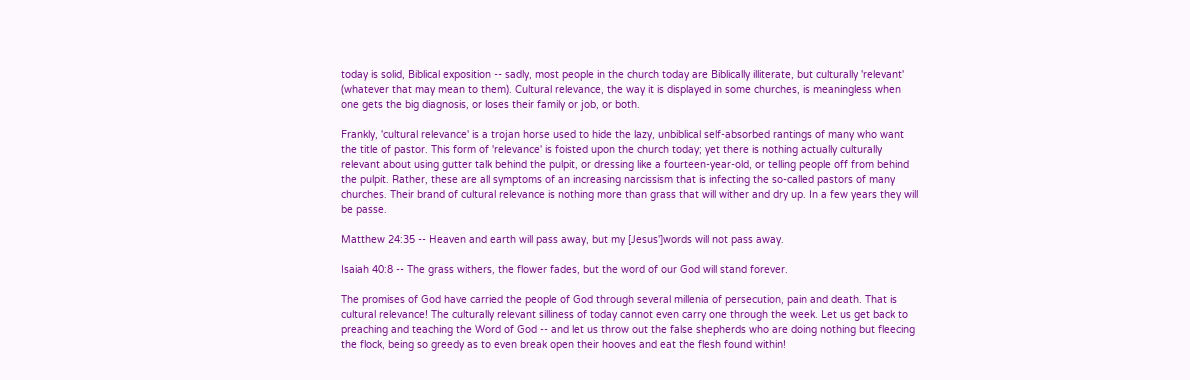today is solid, Biblical exposition -- sadly, most people in the church today are Biblically illiterate, but culturally 'relevant' (whatever that may mean to them). Cultural relevance, the way it is displayed in some churches, is meaningless when one gets the big diagnosis, or loses their family or job, or both.

Frankly, 'cultural relevance' is a trojan horse used to hide the lazy, unbiblical self-absorbed rantings of many who want the title of pastor. This form of 'relevance' is foisted upon the church today; yet there is nothing actually culturally relevant about using gutter talk behind the pulpit, or dressing like a fourteen-year-old, or telling people off from behind the pulpit. Rather, these are all symptoms of an increasing narcissism that is infecting the so-called pastors of many churches. Their brand of cultural relevance is nothing more than grass that will wither and dry up. In a few years they will be passe.

Matthew 24:35 -- Heaven and earth will pass away, but my [Jesus']words will not pass away.

Isaiah 40:8 -- The grass withers, the flower fades, but the word of our God will stand forever.

The promises of God have carried the people of God through several millenia of persecution, pain and death. That is cultural relevance! The culturally relevant silliness of today cannot even carry one through the week. Let us get back to preaching and teaching the Word of God -- and let us throw out the false shepherds who are doing nothing but fleecing the flock, being so greedy as to even break open their hooves and eat the flesh found within!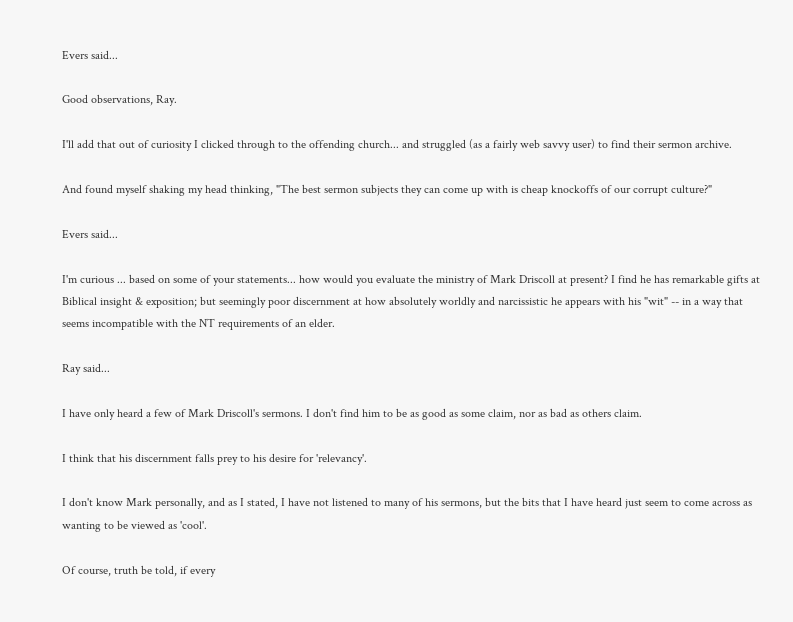Evers said...

Good observations, Ray.

I'll add that out of curiosity I clicked through to the offending church... and struggled (as a fairly web savvy user) to find their sermon archive.

And found myself shaking my head thinking, "The best sermon subjects they can come up with is cheap knockoffs of our corrupt culture?"

Evers said...

I'm curious ... based on some of your statements... how would you evaluate the ministry of Mark Driscoll at present? I find he has remarkable gifts at Biblical insight & exposition; but seemingly poor discernment at how absolutely worldly and narcissistic he appears with his "wit" -- in a way that seems incompatible with the NT requirements of an elder.

Ray said...

I have only heard a few of Mark Driscoll's sermons. I don't find him to be as good as some claim, nor as bad as others claim.

I think that his discernment falls prey to his desire for 'relevancy'.

I don't know Mark personally, and as I stated, I have not listened to many of his sermons, but the bits that I have heard just seem to come across as wanting to be viewed as 'cool'.

Of course, truth be told, if every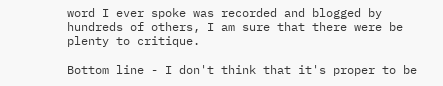word I ever spoke was recorded and blogged by hundreds of others, I am sure that there were be plenty to critique.

Bottom line - I don't think that it's proper to be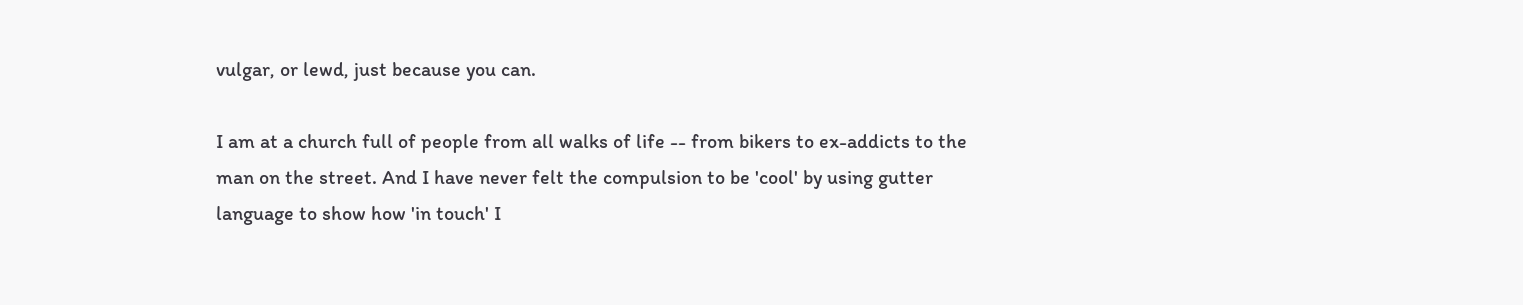vulgar, or lewd, just because you can.

I am at a church full of people from all walks of life -- from bikers to ex-addicts to the man on the street. And I have never felt the compulsion to be 'cool' by using gutter language to show how 'in touch' I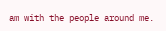am with the people around me.